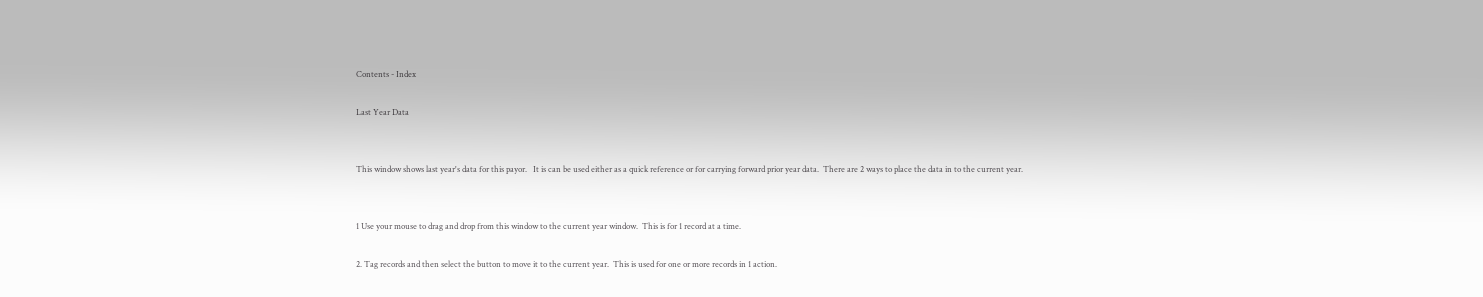Contents - Index

Last Year Data


This window shows last year's data for this payor.   It is can be used either as a quick reference or for carrying forward prior year data.  There are 2 ways to place the data in to the current year.


1 Use your mouse to drag and drop from this window to the current year window.  This is for 1 record at a time.

2. Tag records and then select the button to move it to the current year.  This is used for one or more records in 1 action.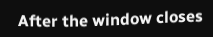After the window closes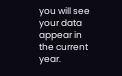you will see your data appear in the current year.